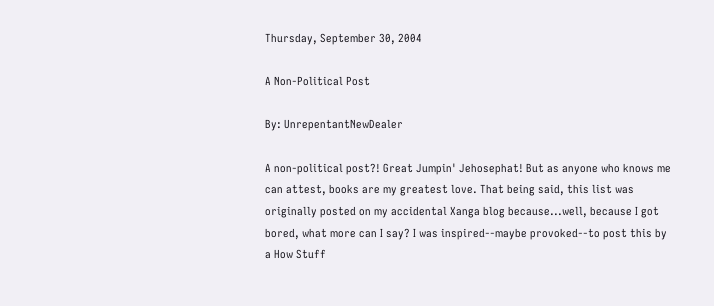Thursday, September 30, 2004

A Non-Political Post

By: UnrepentantNewDealer

A non-political post?! Great Jumpin' Jehosephat! But as anyone who knows me can attest, books are my greatest love. That being said, this list was originally posted on my accidental Xanga blog because...well, because I got bored, what more can I say? I was inspired--maybe provoked--to post this by a How Stuff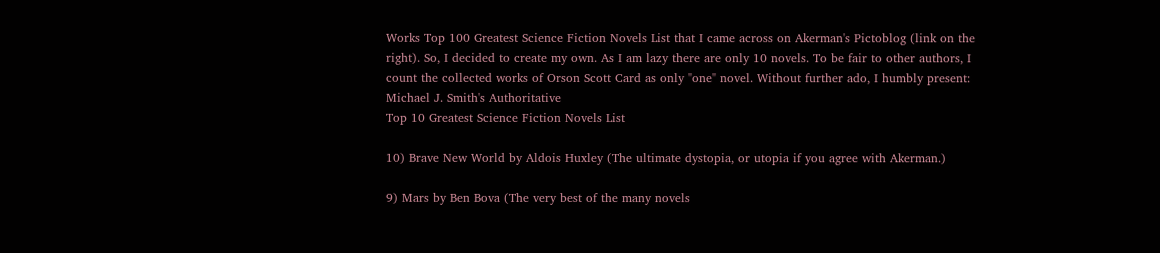Works Top 100 Greatest Science Fiction Novels List that I came across on Akerman's Pictoblog (link on the right). So, I decided to create my own. As I am lazy there are only 10 novels. To be fair to other authors, I count the collected works of Orson Scott Card as only "one" novel. Without further ado, I humbly present:
Michael J. Smith's Authoritative
Top 10 Greatest Science Fiction Novels List

10) Brave New World by Aldois Huxley (The ultimate dystopia, or utopia if you agree with Akerman.)

9) Mars by Ben Bova (The very best of the many novels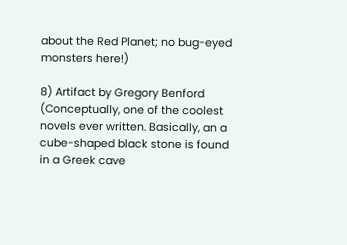about the Red Planet; no bug-eyed monsters here!)

8) Artifact by Gregory Benford (Conceptually, one of the coolest novels ever written. Basically, an a cube-shaped black stone is found in a Greek cave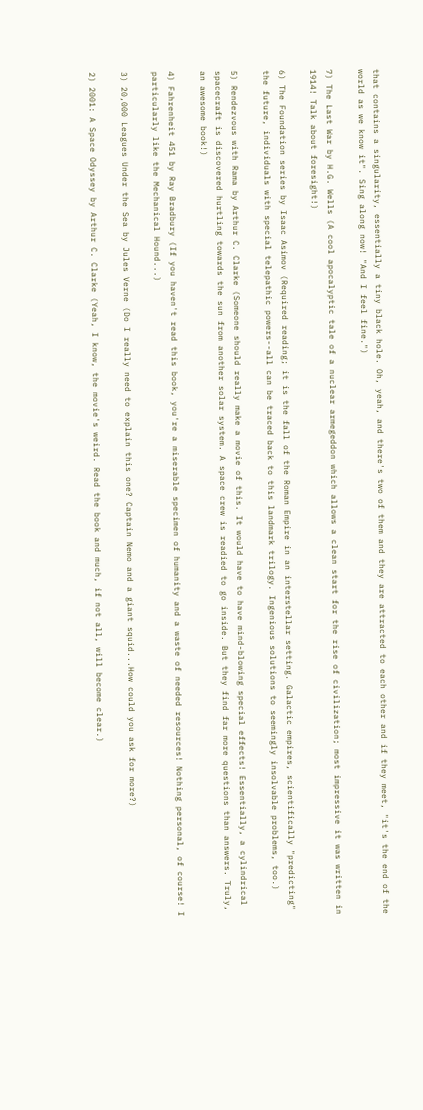that contains a singularity, essentially a tiny black hole. Oh, yeah, and there's two of them and they are attracted to each other and if they meet, "it's the end of the world as we know it". Sing along now! "And I feel fine.")

7) The Last War by H.G. Wells (A cool apocalyptic tale of a nuclear armegeddon which allows a clean start for the rise of civilization; most impressive it was written in 1914! Talk about foresight!)

6) The Foundation series by Isaac Asimov (Required reading; it is the fall of the Roman Empire in an interstellar setting. Galactic empires, scientifically "predicting" the future, individuals with special telepathic powers--all can be traced back to this landmark trilogy. Ingenious solutions to seemingly insolvable problems, too.)

5) Rendezvous with Rama by Arthur C. Clarke (Someone should really make a movie of this. It would have to have mind-blowing special effects! Essentially, a cylindrical spacecraft is discovered hurtling towards the sun from another solar system. A space crew is readied to go inside. But they find far more questions than answers. Truly, an awesome book!)

4) Fahrenheit 451 by Ray Bradbury (If you haven't read this book, you're a miserable specimen of humanity and a waste of needed resources! Nothing personal, of course! I particularly like the Mechanical Hound...)

3) 20,000 Leagues Under the Sea by Jules Verne (Do I really need to explain this one? Captain Nemo and a giant squid...How could you ask for more?)

2) 2001: A Space Odyssey by Arthur C. Clarke (Yeah, I know, the movie's weird. Read the book and much, if not all, will become clear.)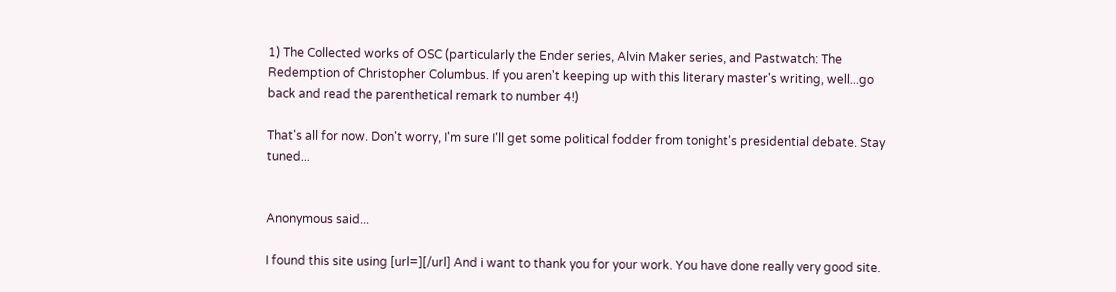1) The Collected works of OSC (particularly the Ender series, Alvin Maker series, and Pastwatch: The Redemption of Christopher Columbus. If you aren't keeping up with this literary master's writing, well...go back and read the parenthetical remark to number 4!)

That's all for now. Don't worry, I'm sure I'll get some political fodder from tonight's presidential debate. Stay tuned...


Anonymous said...

I found this site using [url=][/url] And i want to thank you for your work. You have done really very good site.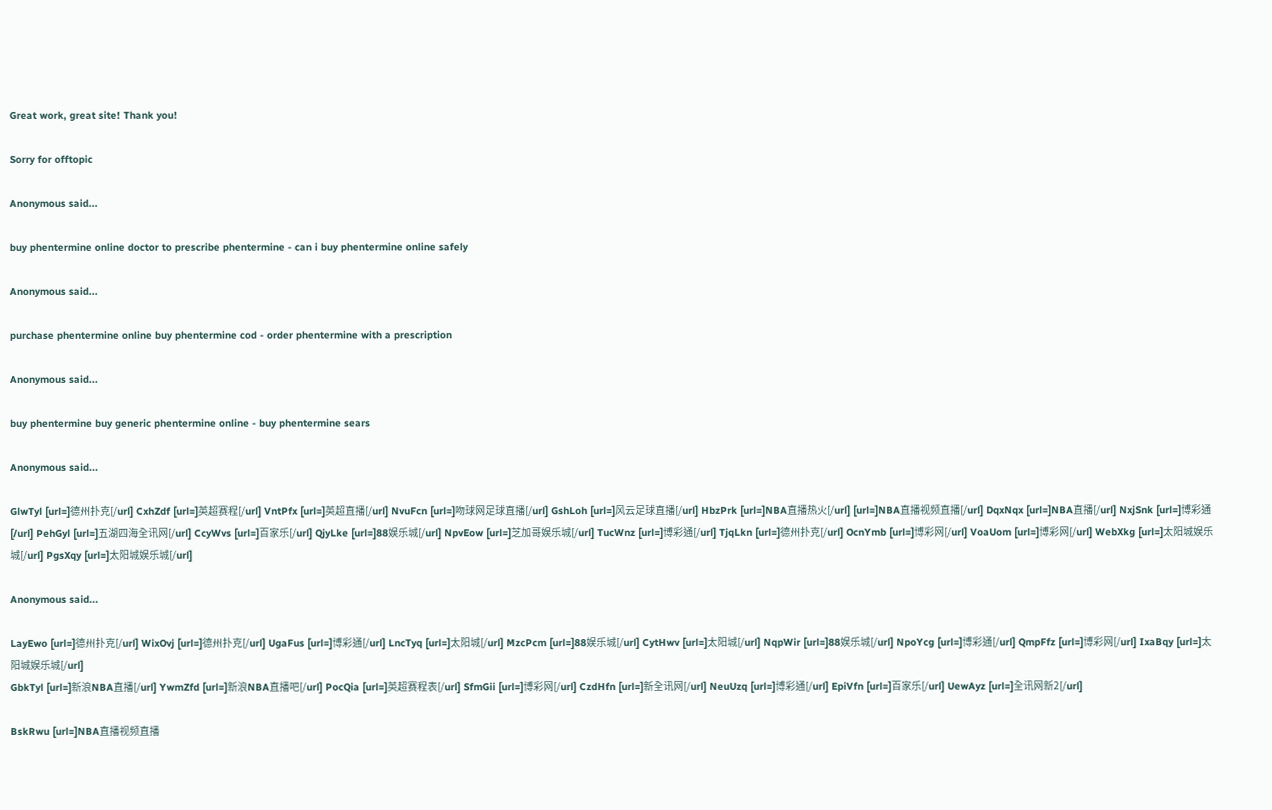Great work, great site! Thank you!

Sorry for offtopic

Anonymous said...

buy phentermine online doctor to prescribe phentermine - can i buy phentermine online safely

Anonymous said...

purchase phentermine online buy phentermine cod - order phentermine with a prescription

Anonymous said...

buy phentermine buy generic phentermine online - buy phentermine sears

Anonymous said...

GlwTyl [url=]德州扑克[/url] CxhZdf [url=]英超赛程[/url] VntPfx [url=]英超直播[/url] NvuFcn [url=]吻球网足球直播[/url] GshLoh [url=]风云足球直播[/url] HbzPrk [url=]NBA直播热火[/url] [url=]NBA直播视频直播[/url] DqxNqx [url=]NBA直播[/url] NxjSnk [url=]博彩通[/url] PehGyl [url=]五湖四海全讯网[/url] CcyWvs [url=]百家乐[/url] QjyLke [url=]88娱乐城[/url] NpvEow [url=]芝加哥娱乐城[/url] TucWnz [url=]博彩通[/url] TjqLkn [url=]德州扑克[/url] OcnYmb [url=]博彩网[/url] VoaUom [url=]博彩网[/url] WebXkg [url=]太阳城娱乐城[/url] PgsXqy [url=]太阳城娱乐城[/url]

Anonymous said...

LayEwo [url=]德州扑克[/url] WixOvj [url=]德州扑克[/url] UgaFus [url=]博彩通[/url] LncTyq [url=]太阳城[/url] MzcPcm [url=]88娱乐城[/url] CytHwv [url=]太阳城[/url] NqpWir [url=]88娱乐城[/url] NpoYcg [url=]博彩通[/url] QmpFfz [url=]博彩网[/url] IxaBqy [url=]太阳城娱乐城[/url]
GbkTyl [url=]新浪NBA直播[/url] YwmZfd [url=]新浪NBA直播吧[/url] PocQia [url=]英超赛程表[/url] SfmGii [url=]博彩网[/url] CzdHfn [url=]新全讯网[/url] NeuUzq [url=]博彩通[/url] EpiVfn [url=]百家乐[/url] UewAyz [url=]全讯网新2[/url]

BskRwu [url=]NBA直播视频直播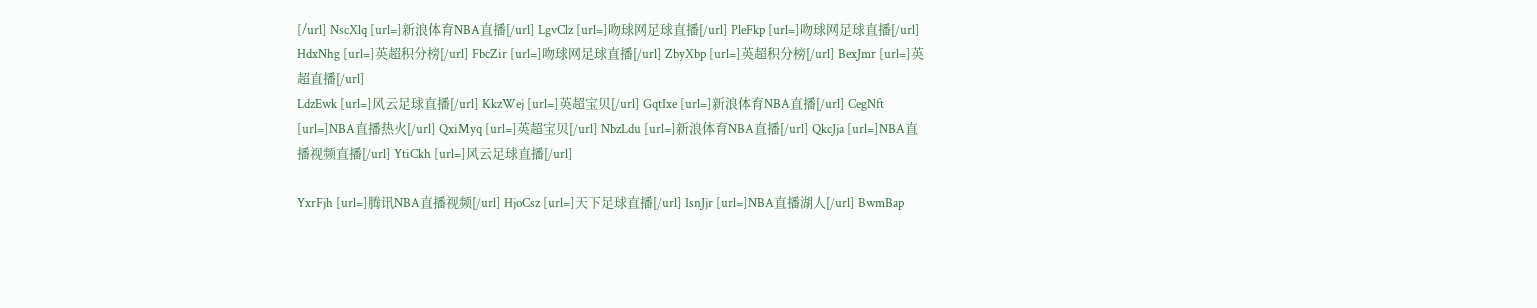[/url] NscXlq [url=]新浪体育NBA直播[/url] LgvClz [url=]吻球网足球直播[/url] PleFkp [url=]吻球网足球直播[/url] HdxNhg [url=]英超积分榜[/url] FbcZir [url=]吻球网足球直播[/url] ZbyXbp [url=]英超积分榜[/url] BexJmr [url=]英超直播[/url]
LdzEwk [url=]风云足球直播[/url] KkzWej [url=]英超宝贝[/url] GqtIxe [url=]新浪体育NBA直播[/url] CegNft [url=]NBA直播热火[/url] QxiMyq [url=]英超宝贝[/url] NbzLdu [url=]新浪体育NBA直播[/url] QkcJja [url=]NBA直播视频直播[/url] YtiCkh [url=]风云足球直播[/url]

YxrFjh [url=]腾讯NBA直播视频[/url] HjoCsz [url=]天下足球直播[/url] IsnJjr [url=]NBA直播湖人[/url] BwmBap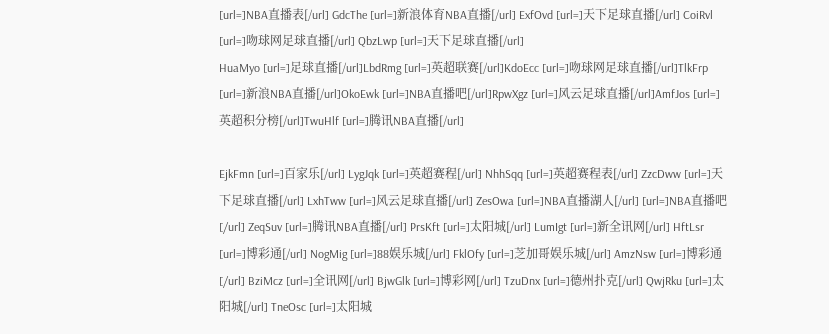[url=]NBA直播表[/url] GdcThe [url=]新浪体育NBA直播[/url] ExfOvd [url=]天下足球直播[/url] CoiRvl [url=]吻球网足球直播[/url] QbzLwp [url=]天下足球直播[/url]
HuaMyo [url=]足球直播[/url]LbdRmg [url=]英超联赛[/url]KdoEcc [url=]吻球网足球直播[/url]TlkFrp [url=]新浪NBA直播[/url]OkoEwk [url=]NBA直播吧[/url]RpwXgz [url=]风云足球直播[/url]AmfJos [url=]英超积分榜[/url]TwuHlf [url=]腾讯NBA直播[/url]

EjkFmn [url=]百家乐[/url] LygJqk [url=]英超赛程[/url] NhhSqq [url=]英超赛程表[/url] ZzcDww [url=]天下足球直播[/url] LxhTww [url=]风云足球直播[/url] ZesOwa [url=]NBA直播湖人[/url] [url=]NBA直播吧[/url] ZeqSuv [url=]腾讯NBA直播[/url] PrsKft [url=]太阳城[/url] LumIgt [url=]新全讯网[/url] HftLsr [url=]博彩通[/url] NogMig [url=]88娱乐城[/url] FklOfy [url=]芝加哥娱乐城[/url] AmzNsw [url=]博彩通[/url] BziMcz [url=]全讯网[/url] BjwGlk [url=]博彩网[/url] TzuDnx [url=]德州扑克[/url] QwjRku [url=]太阳城[/url] TneOsc [url=]太阳城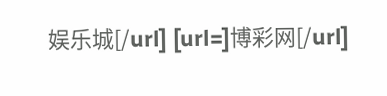娱乐城[/url] [url=]博彩网[/url]